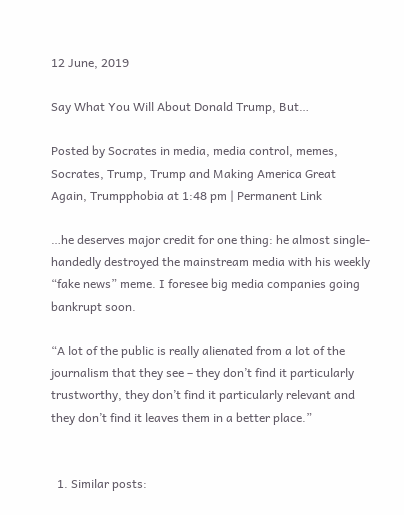12 June, 2019

Say What You Will About Donald Trump, But…

Posted by Socrates in media, media control, memes, Socrates, Trump, Trump and Making America Great Again, Trumpphobia at 1:48 pm | Permanent Link

…he deserves major credit for one thing: he almost single-handedly destroyed the mainstream media with his weekly “fake news” meme. I foresee big media companies going bankrupt soon.

“A lot of the public is really alienated from a lot of the journalism that they see – they don’t find it particularly trustworthy, they don’t find it particularly relevant and they don’t find it leaves them in a better place.”


  1. Similar posts: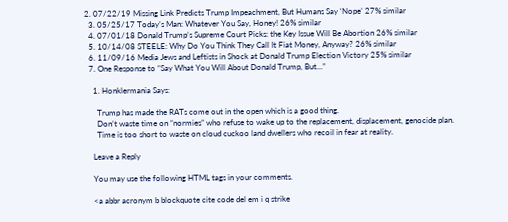2. 07/22/19 Missing Link Predicts Trump Impeachment, But Humans Say ‘Nope’ 27% similar
  3. 05/25/17 Today’s Man: Whatever You Say, Honey! 26% similar
  4. 07/01/18 Donald Trump’s Supreme Court Picks: the Key Issue Will Be Abortion 26% similar
  5. 10/14/08 STEELE: Why Do You Think They Call It Fiat Money, Anyway? 26% similar
  6. 11/09/16 Media Jews and Leftists in Shock at Donald Trump Election Victory 25% similar
  7. One Response to “Say What You Will About Donald Trump, But…”

    1. Honklermania Says:

      Trump has made the RATs come out in the open which is a good thing.
      Don’t waste time on “normies” who refuse to wake up to the replacement, displacement, genocide plan.
      Time is too short to waste on cloud cuckoo land dwellers who recoil in fear at reality.

    Leave a Reply

    You may use the following HTML tags in your comments.

    <a abbr acronym b blockquote cite code del em i q strike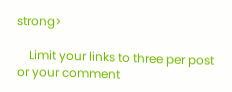strong>

    Limit your links to three per post or your comment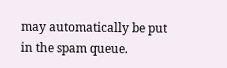may automatically be put in the spam queue.